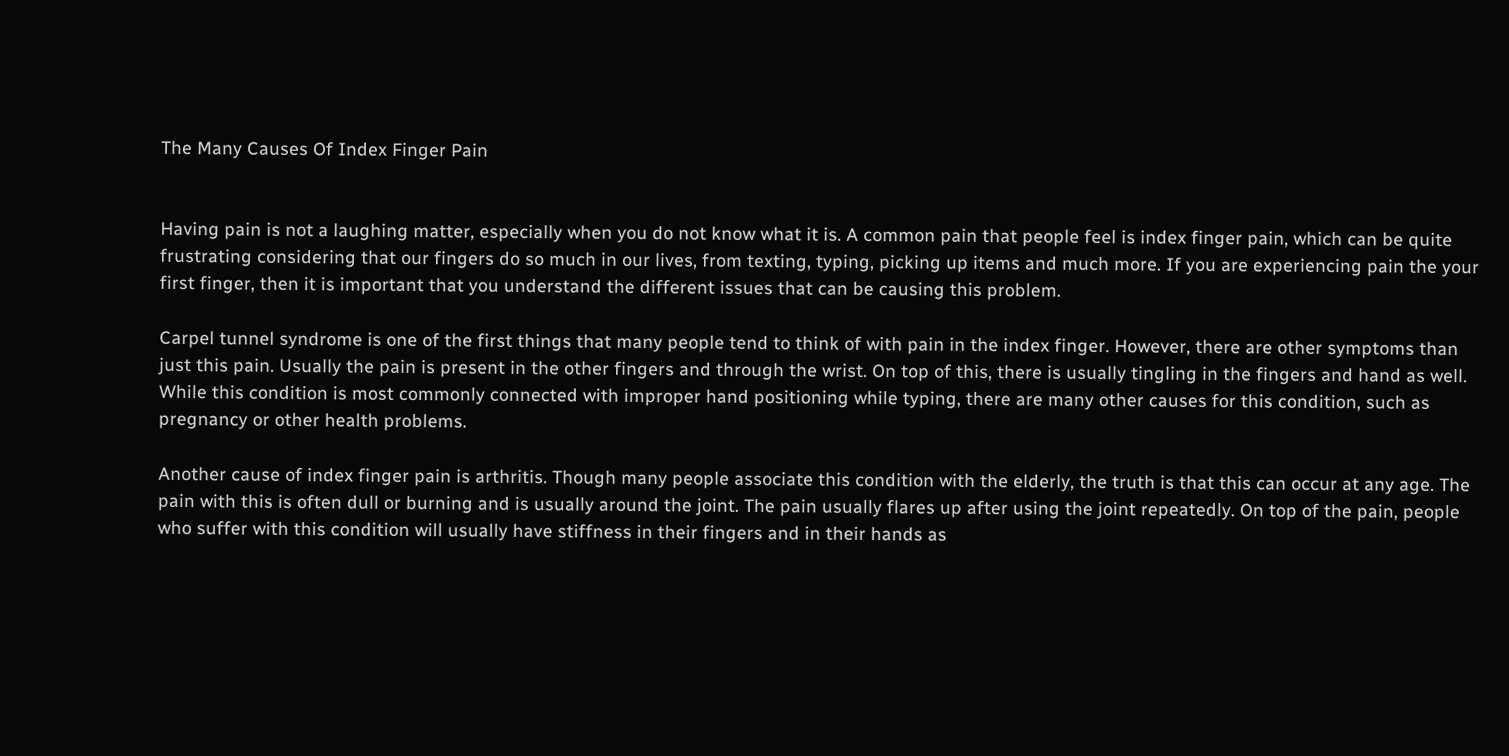The Many Causes Of Index Finger Pain


Having pain is not a laughing matter, especially when you do not know what it is. A common pain that people feel is index finger pain, which can be quite frustrating considering that our fingers do so much in our lives, from texting, typing, picking up items and much more. If you are experiencing pain the your first finger, then it is important that you understand the different issues that can be causing this problem.

Carpel tunnel syndrome is one of the first things that many people tend to think of with pain in the index finger. However, there are other symptoms than just this pain. Usually the pain is present in the other fingers and through the wrist. On top of this, there is usually tingling in the fingers and hand as well. While this condition is most commonly connected with improper hand positioning while typing, there are many other causes for this condition, such as pregnancy or other health problems.

Another cause of index finger pain is arthritis. Though many people associate this condition with the elderly, the truth is that this can occur at any age. The pain with this is often dull or burning and is usually around the joint. The pain usually flares up after using the joint repeatedly. On top of the pain, people who suffer with this condition will usually have stiffness in their fingers and in their hands as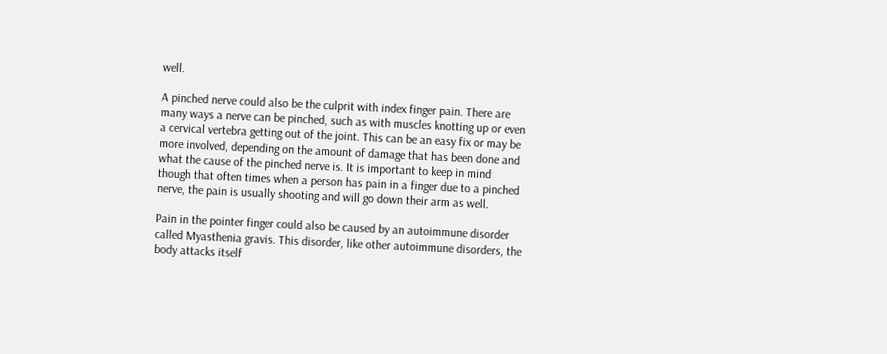well.

A pinched nerve could also be the culprit with index finger pain. There are many ways a nerve can be pinched, such as with muscles knotting up or even a cervical vertebra getting out of the joint. This can be an easy fix or may be more involved, depending on the amount of damage that has been done and what the cause of the pinched nerve is. It is important to keep in mind though that often times when a person has pain in a finger due to a pinched nerve, the pain is usually shooting and will go down their arm as well.

Pain in the pointer finger could also be caused by an autoimmune disorder called Myasthenia gravis. This disorder, like other autoimmune disorders, the body attacks itself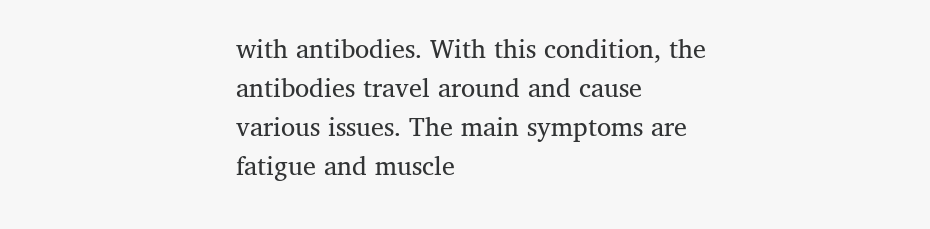with antibodies. With this condition, the antibodies travel around and cause various issues. The main symptoms are fatigue and muscle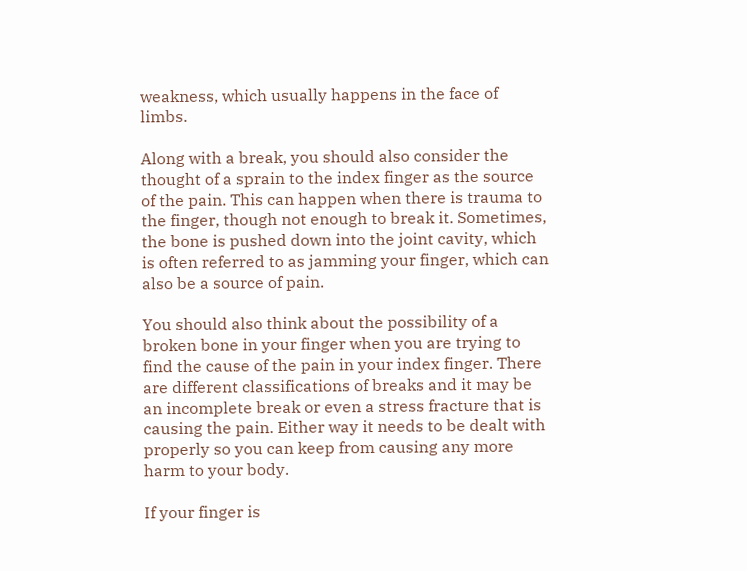weakness, which usually happens in the face of limbs.

Along with a break, you should also consider the thought of a sprain to the index finger as the source of the pain. This can happen when there is trauma to the finger, though not enough to break it. Sometimes, the bone is pushed down into the joint cavity, which is often referred to as jamming your finger, which can also be a source of pain.

You should also think about the possibility of a broken bone in your finger when you are trying to find the cause of the pain in your index finger. There are different classifications of breaks and it may be an incomplete break or even a stress fracture that is causing the pain. Either way it needs to be dealt with properly so you can keep from causing any more harm to your body.

If your finger is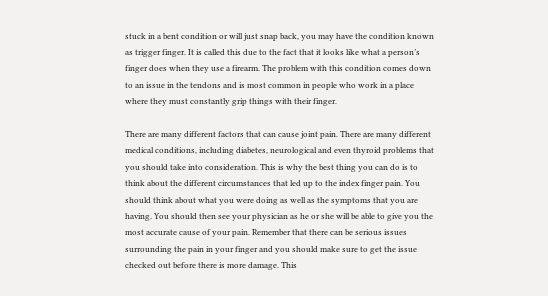stuck in a bent condition or will just snap back, you may have the condition known as trigger finger. It is called this due to the fact that it looks like what a person’s finger does when they use a firearm. The problem with this condition comes down to an issue in the tendons and is most common in people who work in a place where they must constantly grip things with their finger.

There are many different factors that can cause joint pain. There are many different medical conditions, including diabetes, neurological and even thyroid problems that you should take into consideration. This is why the best thing you can do is to think about the different circumstances that led up to the index finger pain. You should think about what you were doing as well as the symptoms that you are having. You should then see your physician as he or she will be able to give you the most accurate cause of your pain. Remember that there can be serious issues surrounding the pain in your finger and you should make sure to get the issue checked out before there is more damage. This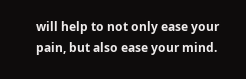will help to not only ease your pain, but also ease your mind.